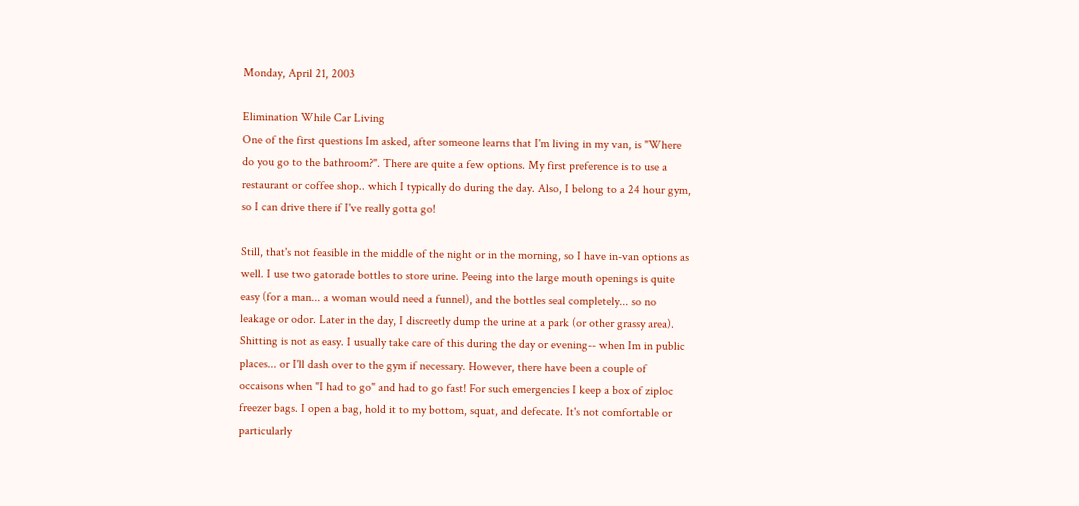Monday, April 21, 2003

Elimination While Car Living
One of the first questions Im asked, after someone learns that I'm living in my van, is "Where do you go to the bathroom?". There are quite a few options. My first preference is to use a restaurant or coffee shop.. which I typically do during the day. Also, I belong to a 24 hour gym, so I can drive there if I've really gotta go!

Still, that's not feasible in the middle of the night or in the morning, so I have in-van options as well. I use two gatorade bottles to store urine. Peeing into the large mouth openings is quite easy (for a man... a woman would need a funnel), and the bottles seal completely... so no leakage or odor. Later in the day, I discreetly dump the urine at a park (or other grassy area). Shitting is not as easy. I usually take care of this during the day or evening-- when Im in public places... or I'll dash over to the gym if necessary. However, there have been a couple of occaisons when "I had to go" and had to go fast! For such emergencies I keep a box of ziploc freezer bags. I open a bag, hold it to my bottom, squat, and defecate. It's not comfortable or particularly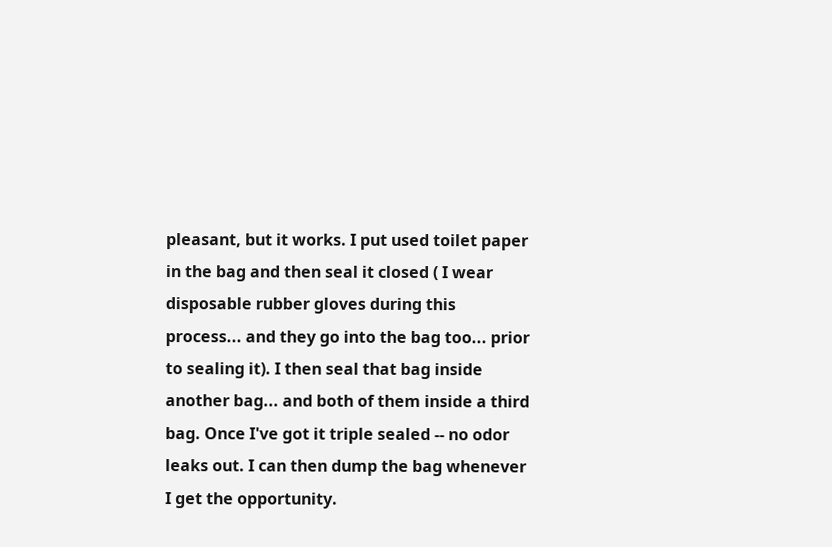pleasant, but it works. I put used toilet paper in the bag and then seal it closed ( I wear disposable rubber gloves during this process... and they go into the bag too... prior to sealing it). I then seal that bag inside another bag... and both of them inside a third bag. Once I've got it triple sealed -- no odor leaks out. I can then dump the bag whenever I get the opportunity.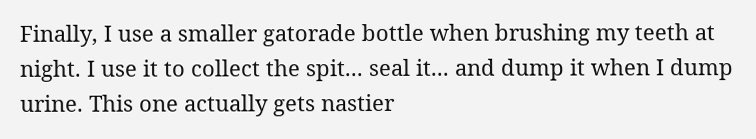Finally, I use a smaller gatorade bottle when brushing my teeth at night. I use it to collect the spit... seal it... and dump it when I dump urine. This one actually gets nastier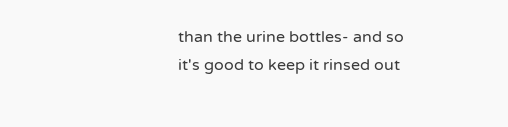than the urine bottles- and so it's good to keep it rinsed out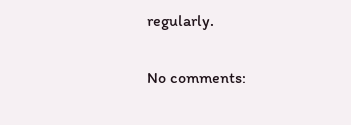regularly.

No comments: